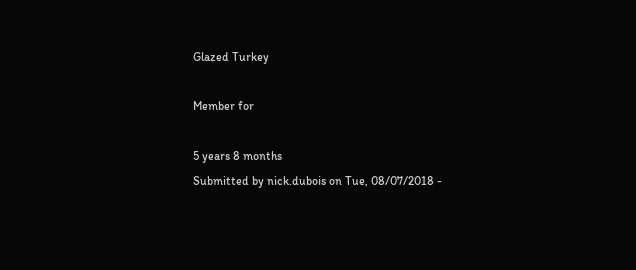Glazed Turkey

Member for

5 years 8 months
Submitted by nick.dubois on Tue, 08/07/2018 -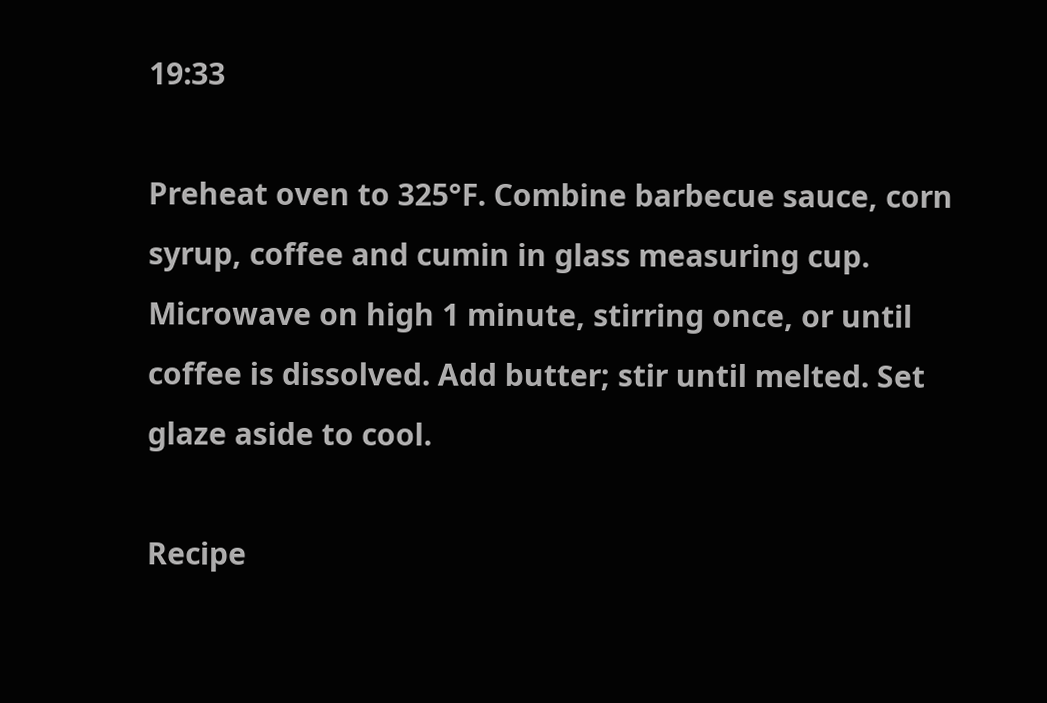19:33

Preheat oven to 325°F. Combine barbecue sauce, corn syrup, coffee and cumin in glass measuring cup. Microwave on high 1 minute, stirring once, or until coffee is dissolved. Add butter; stir until melted. Set glaze aside to cool.

Recipe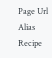Page Url Alias
Recipe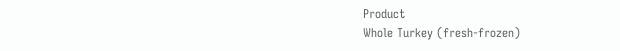Product
Whole Turkey (fresh-frozen)